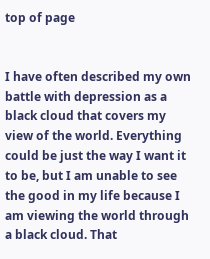top of page


I have often described my own battle with depression as a black cloud that covers my view of the world. Everything could be just the way I want it to be, but I am unable to see the good in my life because I am viewing the world through a black cloud. That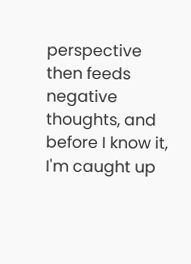perspective then feeds negative thoughts, and before I know it, I'm caught up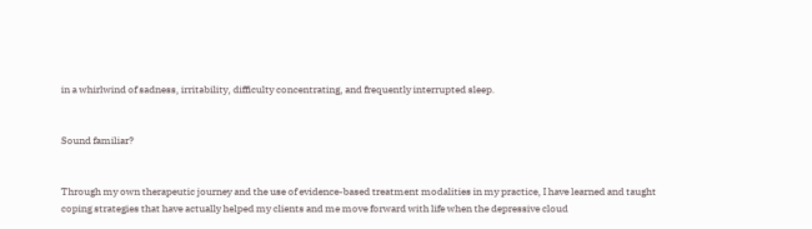in a whirlwind of sadness, irritability, difficulty concentrating, and frequently interrupted sleep.


Sound familiar?


Through my own therapeutic journey and the use of evidence-based treatment modalities in my practice, I have learned and taught coping strategies that have actually helped my clients and me move forward with life when the depressive cloud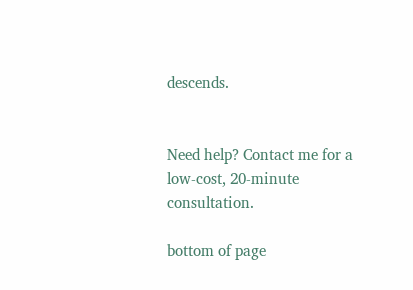descends.


Need help? Contact me for a low-cost, 20-minute consultation.

bottom of page